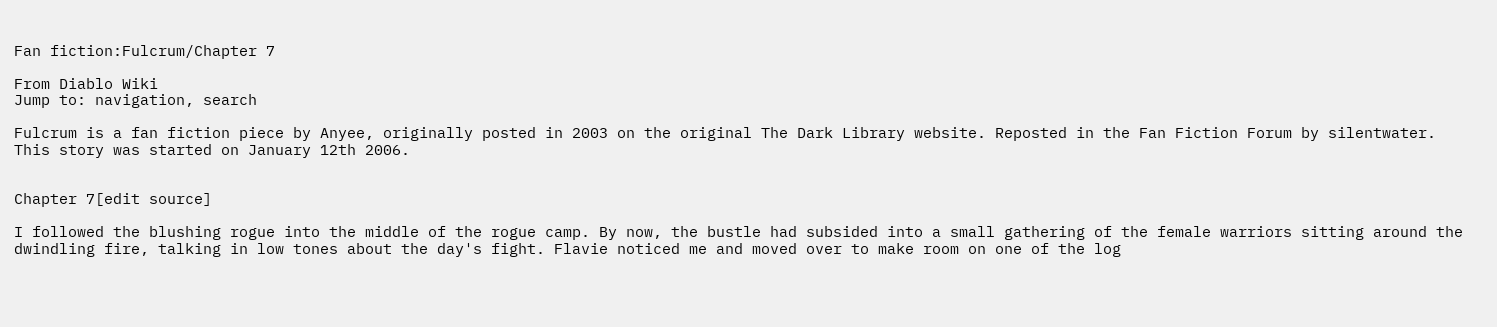Fan fiction:Fulcrum/Chapter 7

From Diablo Wiki
Jump to: navigation, search

Fulcrum is a fan fiction piece by Anyee, originally posted in 2003 on the original The Dark Library website. Reposted in the Fan Fiction Forum by silentwater. This story was started on January 12th 2006.


Chapter 7[edit source]

I followed the blushing rogue into the middle of the rogue camp. By now, the bustle had subsided into a small gathering of the female warriors sitting around the dwindling fire, talking in low tones about the day's fight. Flavie noticed me and moved over to make room on one of the log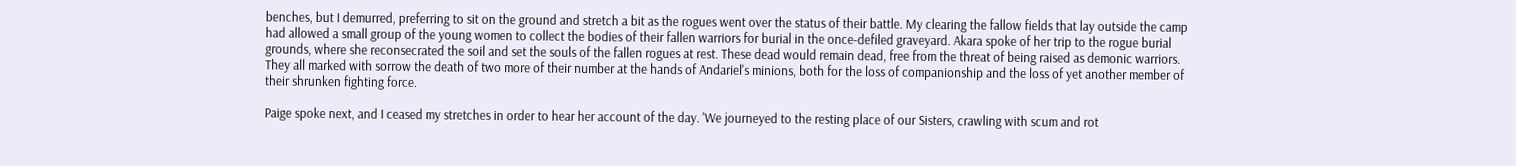benches, but I demurred, preferring to sit on the ground and stretch a bit as the rogues went over the status of their battle. My clearing the fallow fields that lay outside the camp had allowed a small group of the young women to collect the bodies of their fallen warriors for burial in the once-defiled graveyard. Akara spoke of her trip to the rogue burial grounds, where she reconsecrated the soil and set the souls of the fallen rogues at rest. These dead would remain dead, free from the threat of being raised as demonic warriors. They all marked with sorrow the death of two more of their number at the hands of Andariel's minions, both for the loss of companionship and the loss of yet another member of their shrunken fighting force.

Paige spoke next, and I ceased my stretches in order to hear her account of the day. 'We journeyed to the resting place of our Sisters, crawling with scum and rot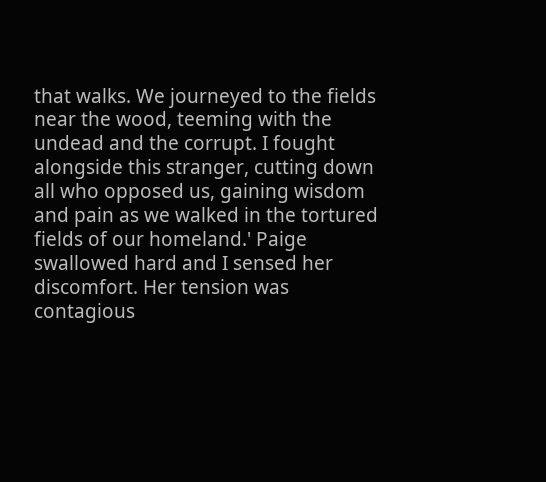that walks. We journeyed to the fields near the wood, teeming with the undead and the corrupt. I fought alongside this stranger, cutting down all who opposed us, gaining wisdom and pain as we walked in the tortured fields of our homeland.' Paige swallowed hard and I sensed her discomfort. Her tension was contagious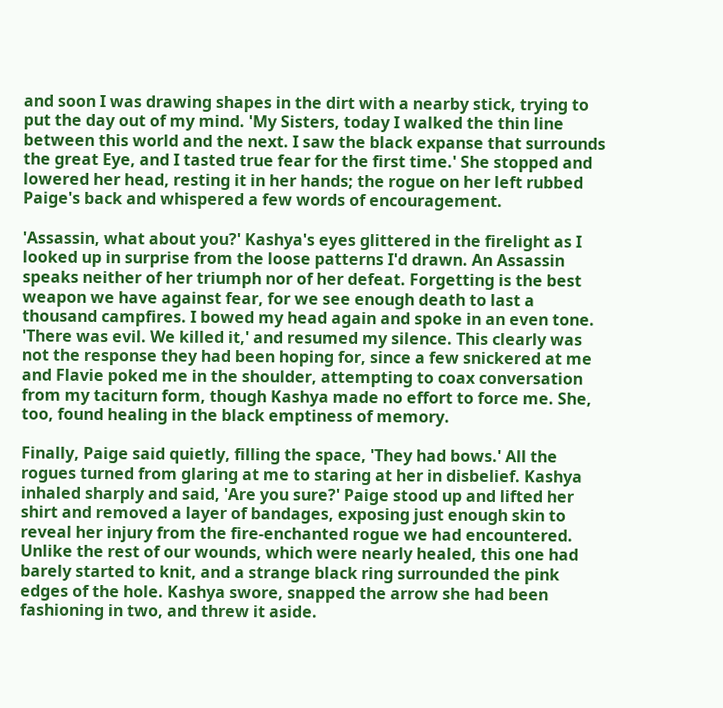and soon I was drawing shapes in the dirt with a nearby stick, trying to put the day out of my mind. 'My Sisters, today I walked the thin line between this world and the next. I saw the black expanse that surrounds the great Eye, and I tasted true fear for the first time.' She stopped and lowered her head, resting it in her hands; the rogue on her left rubbed Paige's back and whispered a few words of encouragement.

'Assassin, what about you?' Kashya's eyes glittered in the firelight as I looked up in surprise from the loose patterns I'd drawn. An Assassin speaks neither of her triumph nor of her defeat. Forgetting is the best weapon we have against fear, for we see enough death to last a thousand campfires. I bowed my head again and spoke in an even tone. 'There was evil. We killed it,' and resumed my silence. This clearly was not the response they had been hoping for, since a few snickered at me and Flavie poked me in the shoulder, attempting to coax conversation from my taciturn form, though Kashya made no effort to force me. She, too, found healing in the black emptiness of memory.

Finally, Paige said quietly, filling the space, 'They had bows.' All the rogues turned from glaring at me to staring at her in disbelief. Kashya inhaled sharply and said, 'Are you sure?' Paige stood up and lifted her shirt and removed a layer of bandages, exposing just enough skin to reveal her injury from the fire-enchanted rogue we had encountered. Unlike the rest of our wounds, which were nearly healed, this one had barely started to knit, and a strange black ring surrounded the pink edges of the hole. Kashya swore, snapped the arrow she had been fashioning in two, and threw it aside.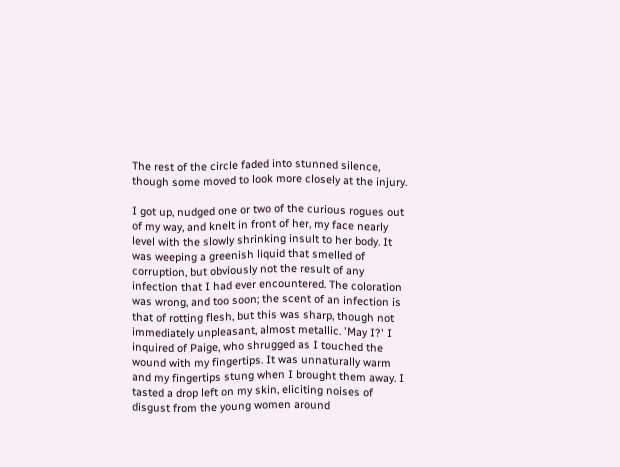The rest of the circle faded into stunned silence, though some moved to look more closely at the injury.

I got up, nudged one or two of the curious rogues out of my way, and knelt in front of her, my face nearly level with the slowly shrinking insult to her body. It was weeping a greenish liquid that smelled of corruption, but obviously not the result of any infection that I had ever encountered. The coloration was wrong, and too soon; the scent of an infection is that of rotting flesh, but this was sharp, though not immediately unpleasant, almost metallic. 'May I?' I inquired of Paige, who shrugged as I touched the wound with my fingertips. It was unnaturally warm and my fingertips stung when I brought them away. I tasted a drop left on my skin, eliciting noises of disgust from the young women around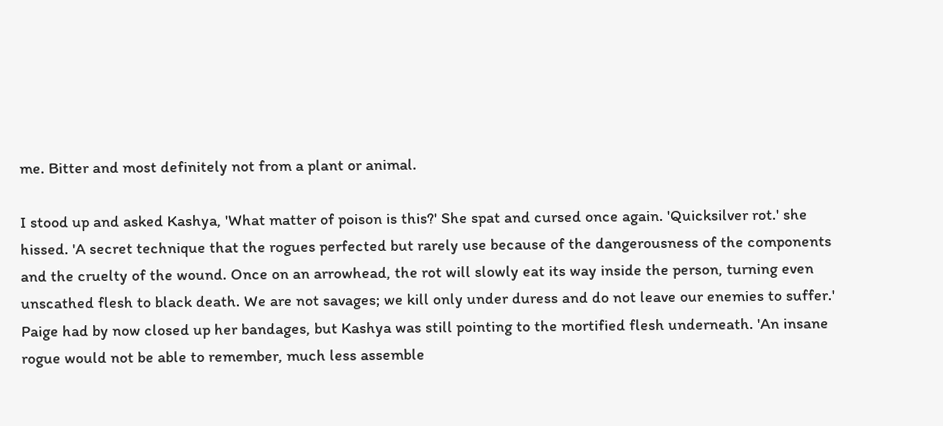me. Bitter and most definitely not from a plant or animal.

I stood up and asked Kashya, 'What matter of poison is this?' She spat and cursed once again. 'Quicksilver rot.' she hissed. 'A secret technique that the rogues perfected but rarely use because of the dangerousness of the components and the cruelty of the wound. Once on an arrowhead, the rot will slowly eat its way inside the person, turning even unscathed flesh to black death. We are not savages; we kill only under duress and do not leave our enemies to suffer.' Paige had by now closed up her bandages, but Kashya was still pointing to the mortified flesh underneath. 'An insane rogue would not be able to remember, much less assemble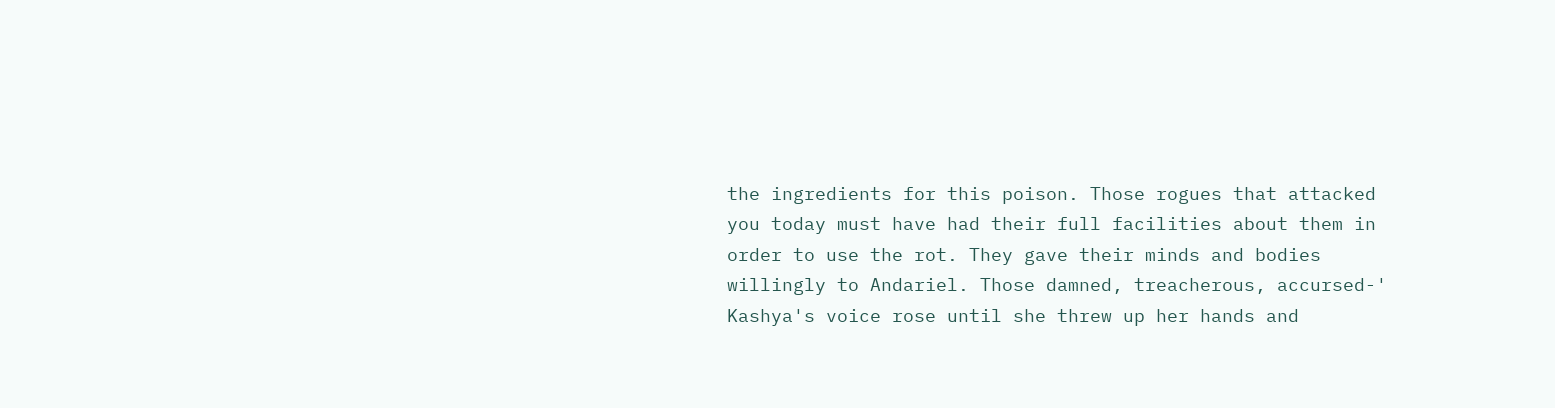the ingredients for this poison. Those rogues that attacked you today must have had their full facilities about them in order to use the rot. They gave their minds and bodies willingly to Andariel. Those damned, treacherous, accursed-' Kashya's voice rose until she threw up her hands and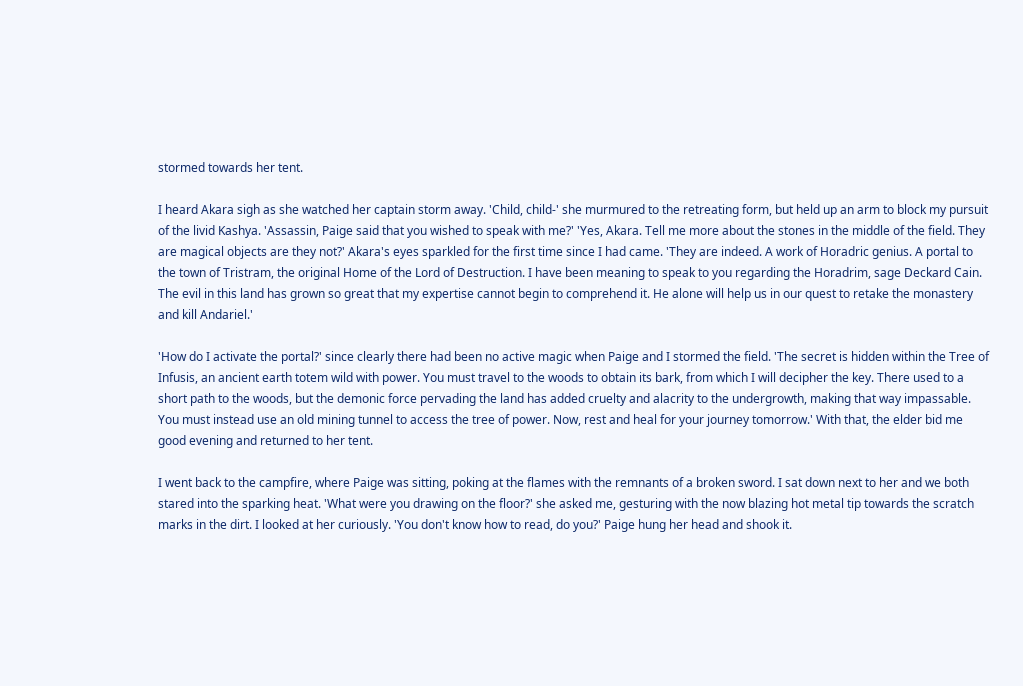stormed towards her tent.

I heard Akara sigh as she watched her captain storm away. 'Child, child-' she murmured to the retreating form, but held up an arm to block my pursuit of the livid Kashya. 'Assassin, Paige said that you wished to speak with me?' 'Yes, Akara. Tell me more about the stones in the middle of the field. They are magical objects are they not?' Akara's eyes sparkled for the first time since I had came. 'They are indeed. A work of Horadric genius. A portal to the town of Tristram, the original Home of the Lord of Destruction. I have been meaning to speak to you regarding the Horadrim, sage Deckard Cain. The evil in this land has grown so great that my expertise cannot begin to comprehend it. He alone will help us in our quest to retake the monastery and kill Andariel.'

'How do I activate the portal?' since clearly there had been no active magic when Paige and I stormed the field. 'The secret is hidden within the Tree of Infusis, an ancient earth totem wild with power. You must travel to the woods to obtain its bark, from which I will decipher the key. There used to a short path to the woods, but the demonic force pervading the land has added cruelty and alacrity to the undergrowth, making that way impassable. You must instead use an old mining tunnel to access the tree of power. Now, rest and heal for your journey tomorrow.' With that, the elder bid me good evening and returned to her tent.

I went back to the campfire, where Paige was sitting, poking at the flames with the remnants of a broken sword. I sat down next to her and we both stared into the sparking heat. 'What were you drawing on the floor?' she asked me, gesturing with the now blazing hot metal tip towards the scratch marks in the dirt. I looked at her curiously. 'You don't know how to read, do you?' Paige hung her head and shook it.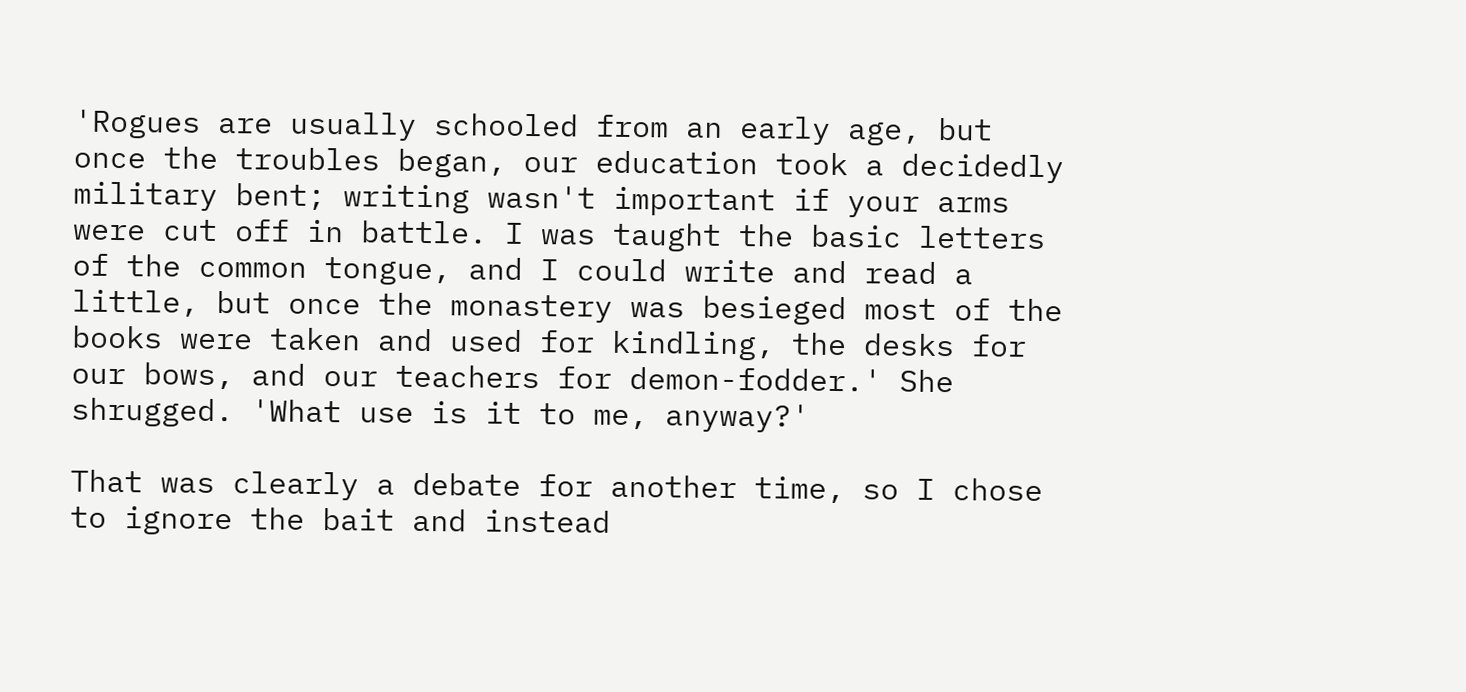'Rogues are usually schooled from an early age, but once the troubles began, our education took a decidedly military bent; writing wasn't important if your arms were cut off in battle. I was taught the basic letters of the common tongue, and I could write and read a little, but once the monastery was besieged most of the books were taken and used for kindling, the desks for our bows, and our teachers for demon-fodder.' She shrugged. 'What use is it to me, anyway?'

That was clearly a debate for another time, so I chose to ignore the bait and instead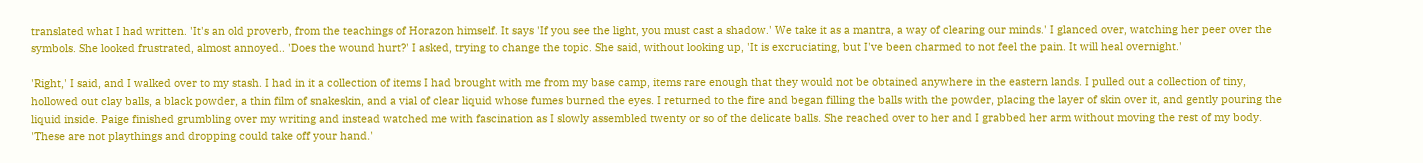translated what I had written. 'It's an old proverb, from the teachings of Horazon himself. It says 'If you see the light, you must cast a shadow.' We take it as a mantra, a way of clearing our minds.' I glanced over, watching her peer over the symbols. She looked frustrated, almost annoyed.. 'Does the wound hurt?' I asked, trying to change the topic. She said, without looking up, 'It is excruciating, but I've been charmed to not feel the pain. It will heal overnight.'

'Right,' I said, and I walked over to my stash. I had in it a collection of items I had brought with me from my base camp, items rare enough that they would not be obtained anywhere in the eastern lands. I pulled out a collection of tiny, hollowed out clay balls, a black powder, a thin film of snakeskin, and a vial of clear liquid whose fumes burned the eyes. I returned to the fire and began filling the balls with the powder, placing the layer of skin over it, and gently pouring the liquid inside. Paige finished grumbling over my writing and instead watched me with fascination as I slowly assembled twenty or so of the delicate balls. She reached over to her and I grabbed her arm without moving the rest of my body. 'These are not playthings and dropping could take off your hand.'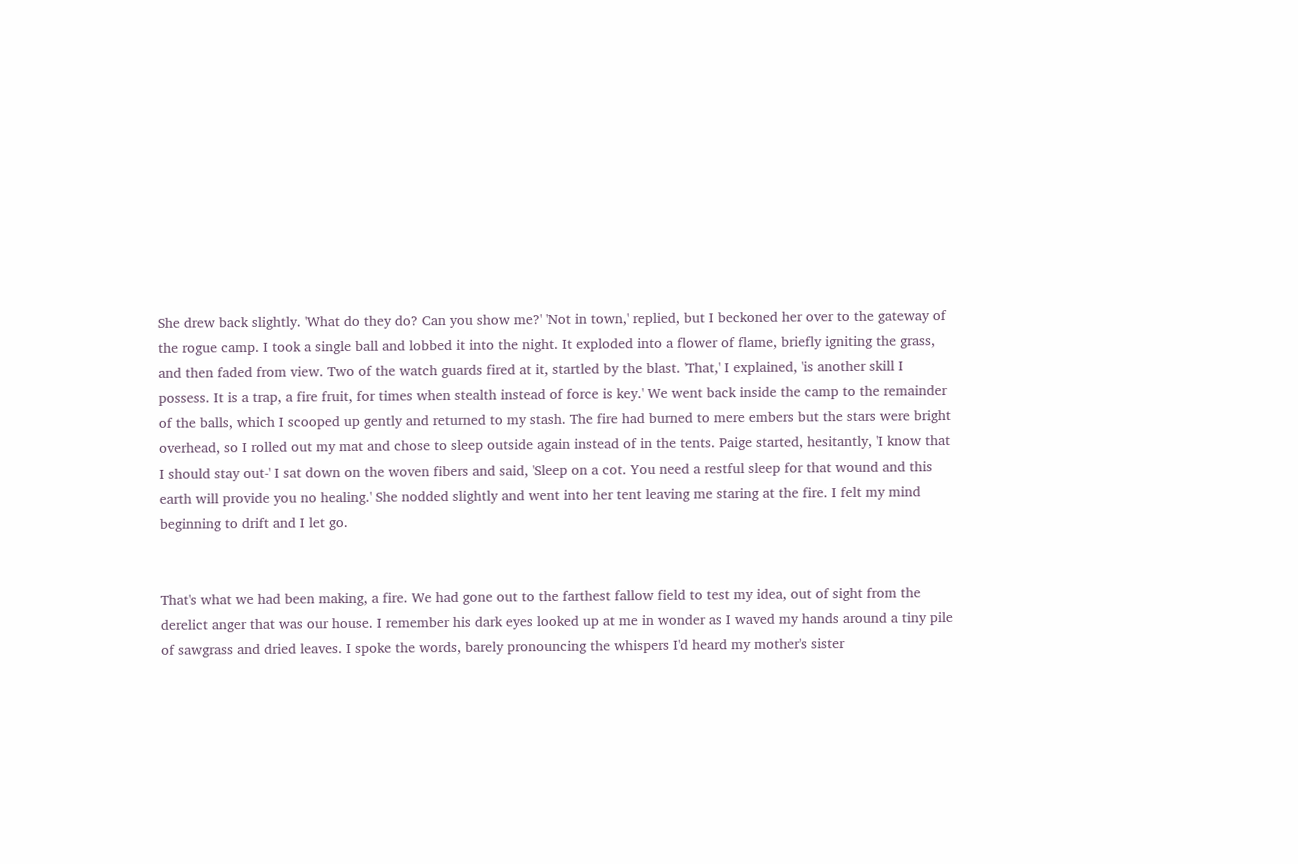She drew back slightly. 'What do they do? Can you show me?' 'Not in town,' replied, but I beckoned her over to the gateway of the rogue camp. I took a single ball and lobbed it into the night. It exploded into a flower of flame, briefly igniting the grass, and then faded from view. Two of the watch guards fired at it, startled by the blast. 'That,' I explained, 'is another skill I possess. It is a trap, a fire fruit, for times when stealth instead of force is key.' We went back inside the camp to the remainder of the balls, which I scooped up gently and returned to my stash. The fire had burned to mere embers but the stars were bright overhead, so I rolled out my mat and chose to sleep outside again instead of in the tents. Paige started, hesitantly, 'I know that I should stay out-' I sat down on the woven fibers and said, 'Sleep on a cot. You need a restful sleep for that wound and this earth will provide you no healing.' She nodded slightly and went into her tent leaving me staring at the fire. I felt my mind beginning to drift and I let go.


That's what we had been making, a fire. We had gone out to the farthest fallow field to test my idea, out of sight from the derelict anger that was our house. I remember his dark eyes looked up at me in wonder as I waved my hands around a tiny pile of sawgrass and dried leaves. I spoke the words, barely pronouncing the whispers I'd heard my mother's sister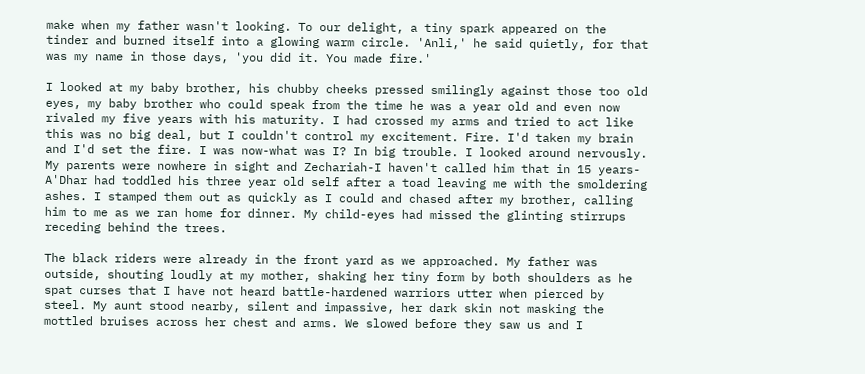make when my father wasn't looking. To our delight, a tiny spark appeared on the tinder and burned itself into a glowing warm circle. 'Anli,' he said quietly, for that was my name in those days, 'you did it. You made fire.'

I looked at my baby brother, his chubby cheeks pressed smilingly against those too old eyes, my baby brother who could speak from the time he was a year old and even now rivaled my five years with his maturity. I had crossed my arms and tried to act like this was no big deal, but I couldn't control my excitement. Fire. I'd taken my brain and I'd set the fire. I was now-what was I? In big trouble. I looked around nervously. My parents were nowhere in sight and Zechariah-I haven't called him that in 15 years-A'Dhar had toddled his three year old self after a toad leaving me with the smoldering ashes. I stamped them out as quickly as I could and chased after my brother, calling him to me as we ran home for dinner. My child-eyes had missed the glinting stirrups receding behind the trees.

The black riders were already in the front yard as we approached. My father was outside, shouting loudly at my mother, shaking her tiny form by both shoulders as he spat curses that I have not heard battle-hardened warriors utter when pierced by steel. My aunt stood nearby, silent and impassive, her dark skin not masking the mottled bruises across her chest and arms. We slowed before they saw us and I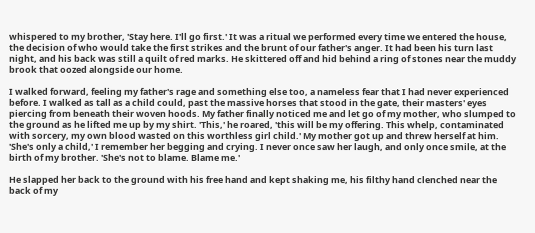whispered to my brother, 'Stay here. I'll go first.' It was a ritual we performed every time we entered the house, the decision of who would take the first strikes and the brunt of our father's anger. It had been his turn last night, and his back was still a quilt of red marks. He skittered off and hid behind a ring of stones near the muddy brook that oozed alongside our home.

I walked forward, feeling my father's rage and something else too, a nameless fear that I had never experienced before. I walked as tall as a child could, past the massive horses that stood in the gate, their masters' eyes piercing from beneath their woven hoods. My father finally noticed me and let go of my mother, who slumped to the ground as he lifted me up by my shirt. 'This,' he roared, 'this will be my offering. This whelp, contaminated with sorcery, my own blood wasted on this worthless girl child.' My mother got up and threw herself at him. 'She's only a child,' I remember her begging and crying. I never once saw her laugh, and only once smile, at the birth of my brother. 'She's not to blame. Blame me.'

He slapped her back to the ground with his free hand and kept shaking me, his filthy hand clenched near the back of my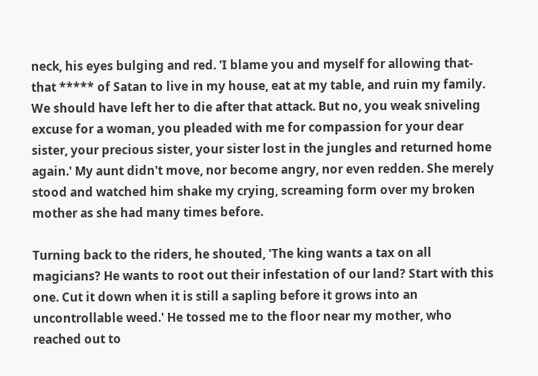neck, his eyes bulging and red. 'I blame you and myself for allowing that- that ***** of Satan to live in my house, eat at my table, and ruin my family. We should have left her to die after that attack. But no, you weak sniveling excuse for a woman, you pleaded with me for compassion for your dear sister, your precious sister, your sister lost in the jungles and returned home again.' My aunt didn't move, nor become angry, nor even redden. She merely stood and watched him shake my crying, screaming form over my broken mother as she had many times before.

Turning back to the riders, he shouted, 'The king wants a tax on all magicians? He wants to root out their infestation of our land? Start with this one. Cut it down when it is still a sapling before it grows into an uncontrollable weed.' He tossed me to the floor near my mother, who reached out to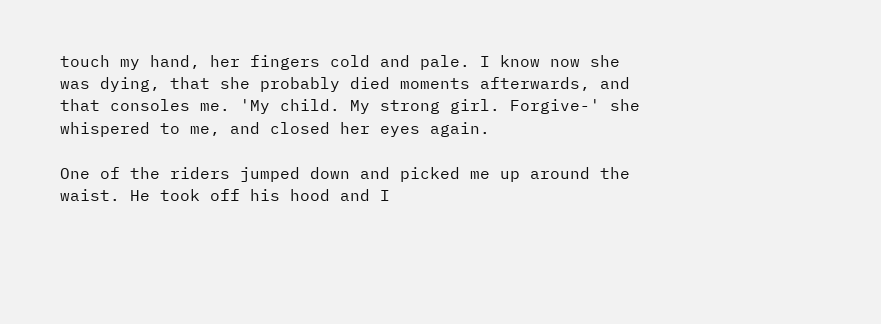touch my hand, her fingers cold and pale. I know now she was dying, that she probably died moments afterwards, and that consoles me. 'My child. My strong girl. Forgive-' she whispered to me, and closed her eyes again.

One of the riders jumped down and picked me up around the waist. He took off his hood and I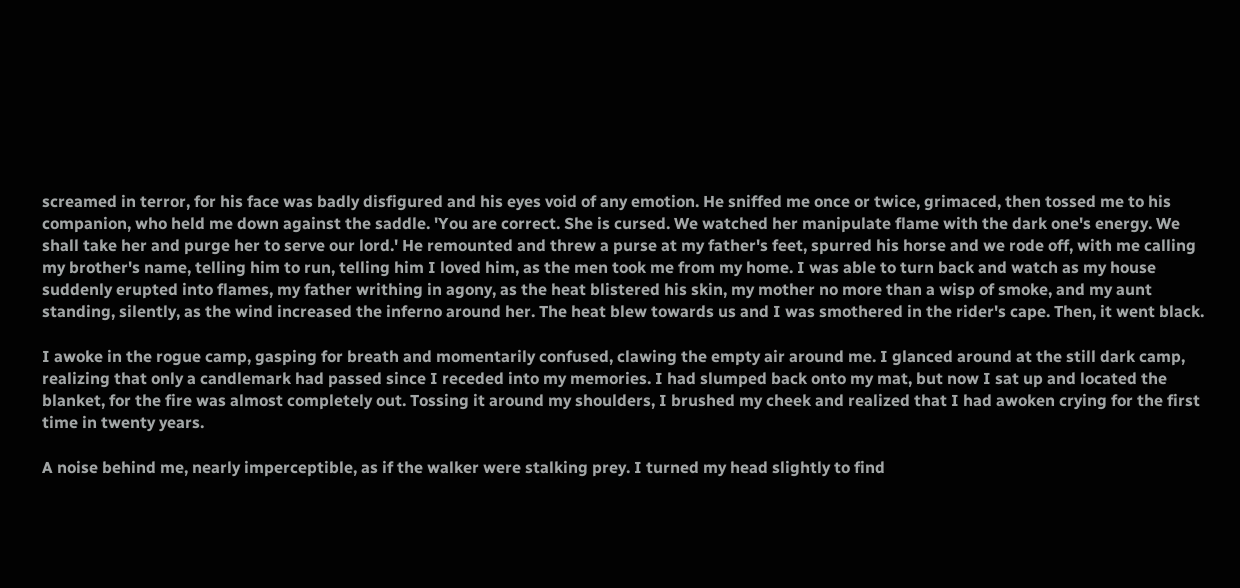screamed in terror, for his face was badly disfigured and his eyes void of any emotion. He sniffed me once or twice, grimaced, then tossed me to his companion, who held me down against the saddle. 'You are correct. She is cursed. We watched her manipulate flame with the dark one's energy. We shall take her and purge her to serve our lord.' He remounted and threw a purse at my father's feet, spurred his horse and we rode off, with me calling my brother's name, telling him to run, telling him I loved him, as the men took me from my home. I was able to turn back and watch as my house suddenly erupted into flames, my father writhing in agony, as the heat blistered his skin, my mother no more than a wisp of smoke, and my aunt standing, silently, as the wind increased the inferno around her. The heat blew towards us and I was smothered in the rider's cape. Then, it went black.

I awoke in the rogue camp, gasping for breath and momentarily confused, clawing the empty air around me. I glanced around at the still dark camp, realizing that only a candlemark had passed since I receded into my memories. I had slumped back onto my mat, but now I sat up and located the blanket, for the fire was almost completely out. Tossing it around my shoulders, I brushed my cheek and realized that I had awoken crying for the first time in twenty years.

A noise behind me, nearly imperceptible, as if the walker were stalking prey. I turned my head slightly to find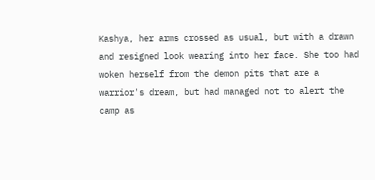Kashya, her arms crossed as usual, but with a drawn and resigned look wearing into her face. She too had woken herself from the demon pits that are a warrior's dream, but had managed not to alert the camp as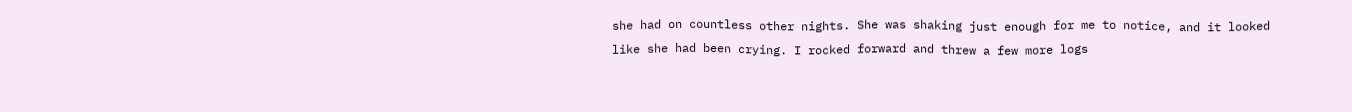she had on countless other nights. She was shaking just enough for me to notice, and it looked like she had been crying. I rocked forward and threw a few more logs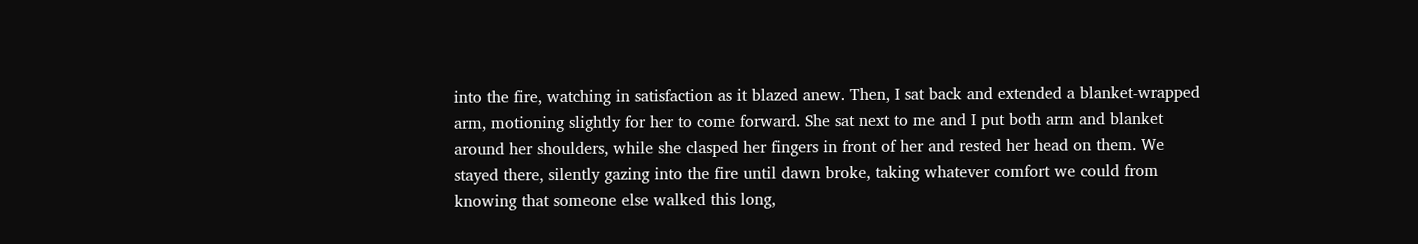into the fire, watching in satisfaction as it blazed anew. Then, I sat back and extended a blanket-wrapped arm, motioning slightly for her to come forward. She sat next to me and I put both arm and blanket around her shoulders, while she clasped her fingers in front of her and rested her head on them. We stayed there, silently gazing into the fire until dawn broke, taking whatever comfort we could from knowing that someone else walked this long,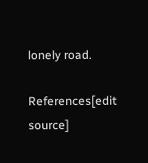lonely road.

References[edit source]